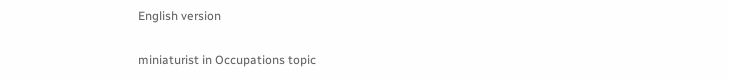English version

miniaturist in Occupations topic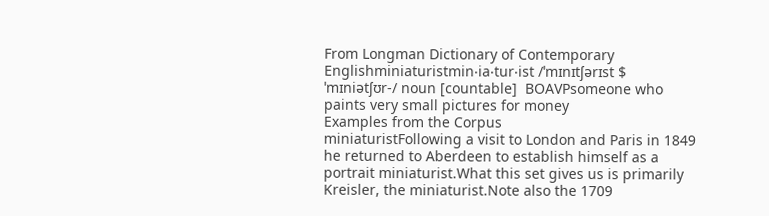From Longman Dictionary of Contemporary Englishminiaturistmin‧ia‧tur‧ist /ˈmɪnɪtʃərɪst $ ˈmɪniətʃʊr-/ noun [countable]  BOAVPsomeone who paints very small pictures for money
Examples from the Corpus
miniaturistFollowing a visit to London and Paris in 1849 he returned to Aberdeen to establish himself as a portrait miniaturist.What this set gives us is primarily Kreisler, the miniaturist.Note also the 1709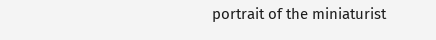portrait of the miniaturist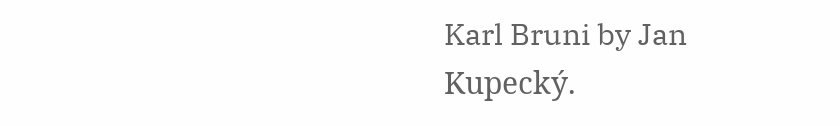Karl Bruni by Jan Kupecký.